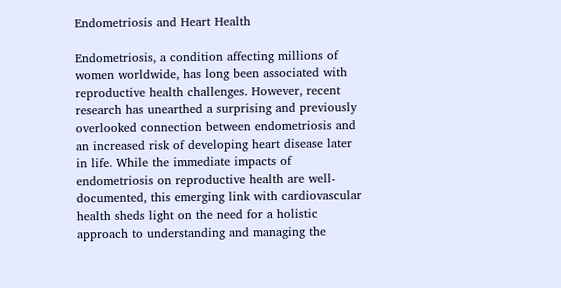Endometriosis and Heart Health

Endometriosis, a condition affecting millions of women worldwide, has long been associated with reproductive health challenges. However, recent research has unearthed a surprising and previously overlooked connection between endometriosis and an increased risk of developing heart disease later in life. While the immediate impacts of endometriosis on reproductive health are well-documented, this emerging link with cardiovascular health sheds light on the need for a holistic approach to understanding and managing the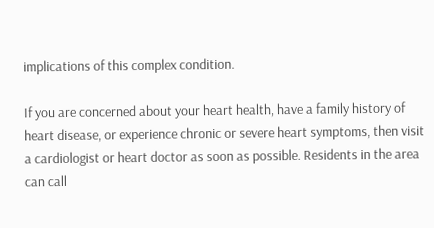implications of this complex condition.

If you are concerned about your heart health, have a family history of heart disease, or experience chronic or severe heart symptoms, then visit a cardiologist or heart doctor as soon as possible. Residents in the area can call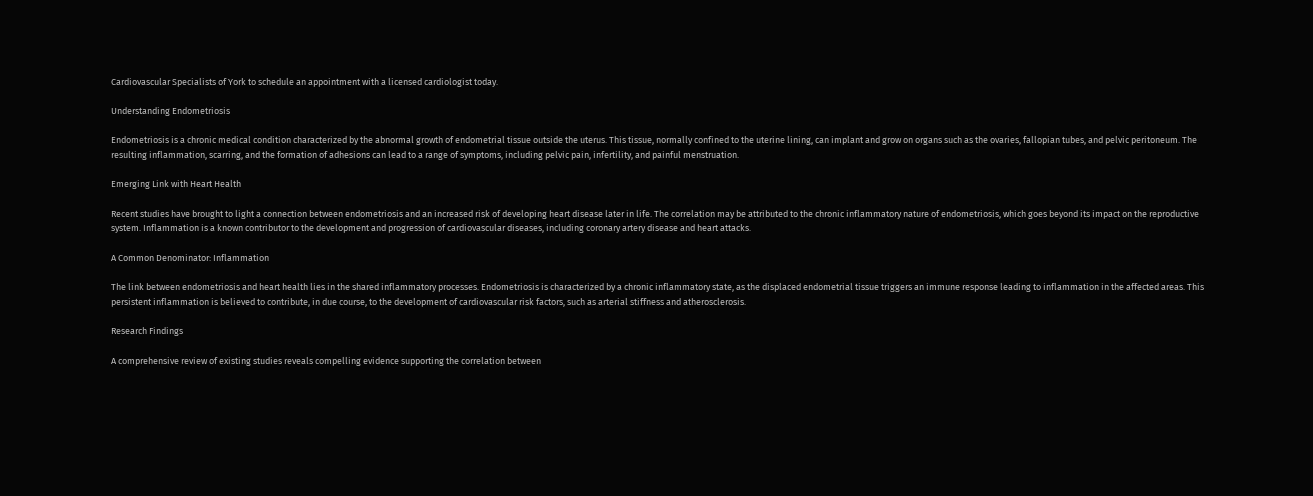Cardiovascular Specialists of York to schedule an appointment with a licensed cardiologist today.

Understanding Endometriosis

Endometriosis is a chronic medical condition characterized by the abnormal growth of endometrial tissue outside the uterus. This tissue, normally confined to the uterine lining, can implant and grow on organs such as the ovaries, fallopian tubes, and pelvic peritoneum. The resulting inflammation, scarring, and the formation of adhesions can lead to a range of symptoms, including pelvic pain, infertility, and painful menstruation.

Emerging Link with Heart Health

Recent studies have brought to light a connection between endometriosis and an increased risk of developing heart disease later in life. The correlation may be attributed to the chronic inflammatory nature of endometriosis, which goes beyond its impact on the reproductive system. Inflammation is a known contributor to the development and progression of cardiovascular diseases, including coronary artery disease and heart attacks.

A Common Denominator: Inflammation

The link between endometriosis and heart health lies in the shared inflammatory processes. Endometriosis is characterized by a chronic inflammatory state, as the displaced endometrial tissue triggers an immune response leading to inflammation in the affected areas. This persistent inflammation is believed to contribute, in due course, to the development of cardiovascular risk factors, such as arterial stiffness and atherosclerosis.

Research Findings

A comprehensive review of existing studies reveals compelling evidence supporting the correlation between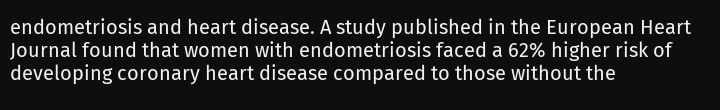endometriosis and heart disease. A study published in the European Heart Journal found that women with endometriosis faced a 62% higher risk of developing coronary heart disease compared to those without the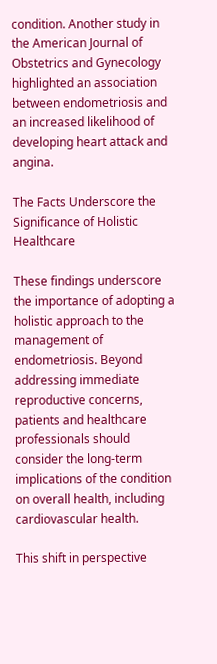condition. Another study in the American Journal of Obstetrics and Gynecology highlighted an association between endometriosis and an increased likelihood of developing heart attack and angina.

The Facts Underscore the Significance of Holistic Healthcare

These findings underscore the importance of adopting a holistic approach to the management of endometriosis. Beyond addressing immediate reproductive concerns, patients and healthcare professionals should consider the long-term implications of the condition on overall health, including cardiovascular health.

This shift in perspective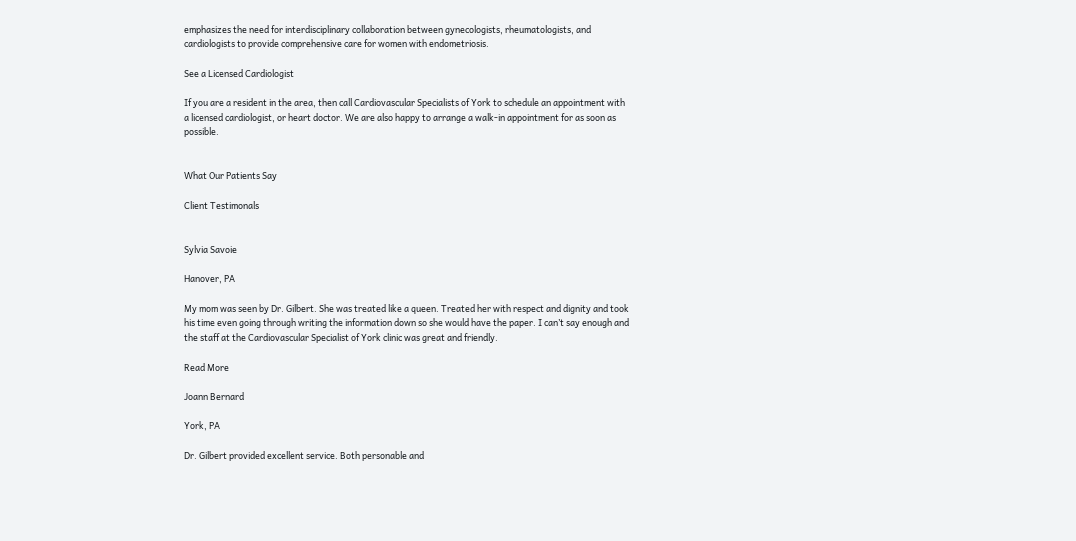emphasizes the need for interdisciplinary collaboration between gynecologists, rheumatologists, and cardiologists to provide comprehensive care for women with endometriosis.

See a Licensed Cardiologist

If you are a resident in the area, then call Cardiovascular Specialists of York to schedule an appointment with a licensed cardiologist, or heart doctor. We are also happy to arrange a walk-in appointment for as soon as possible.


What Our Patients Say

Client Testimonals


Sylvia Savoie

Hanover, PA

My mom was seen by Dr. Gilbert. She was treated like a queen. Treated her with respect and dignity and took his time even going through writing the information down so she would have the paper. I can’t say enough and the staff at the Cardiovascular Specialist of York clinic was great and friendly.

Read More

Joann Bernard

York, PA

Dr. Gilbert provided excellent service. Both personable and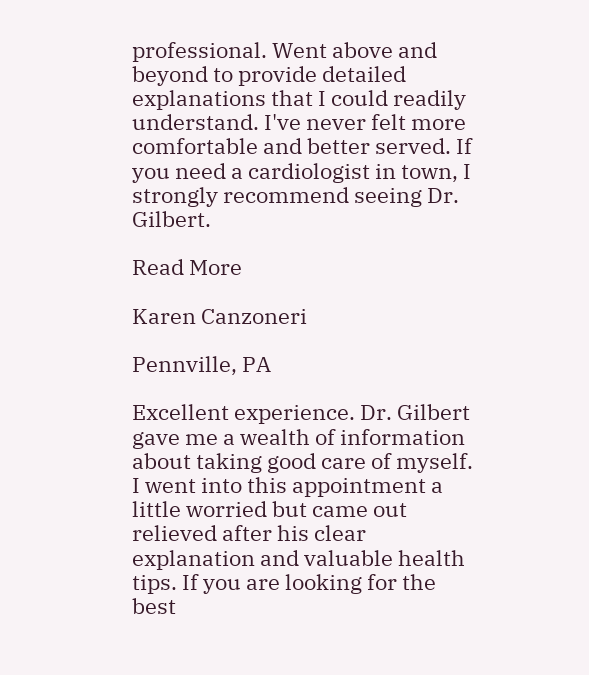professional. Went above and beyond to provide detailed explanations that I could readily understand. I've never felt more comfortable and better served. If you need a cardiologist in town, I strongly recommend seeing Dr. Gilbert.

Read More

Karen Canzoneri

Pennville, PA

Excellent experience. Dr. Gilbert gave me a wealth of information about taking good care of myself.  I went into this appointment a little worried but came out relieved after his clear explanation and valuable health tips. If you are looking for the best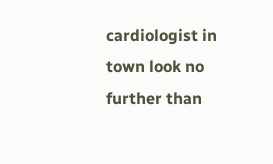cardiologist in town look no further than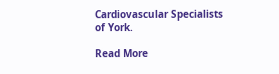Cardiovascular Specialists of York.

Read More